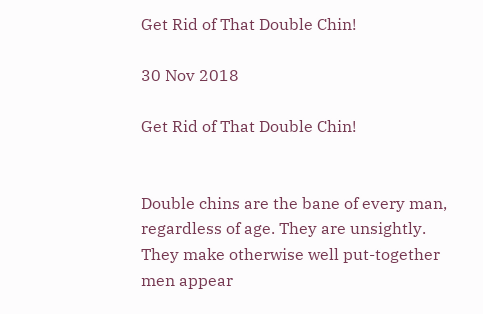Get Rid of That Double Chin!

30 Nov 2018

Get Rid of That Double Chin!


Double chins are the bane of every man, regardless of age. They are unsightly. They make otherwise well put-together men appear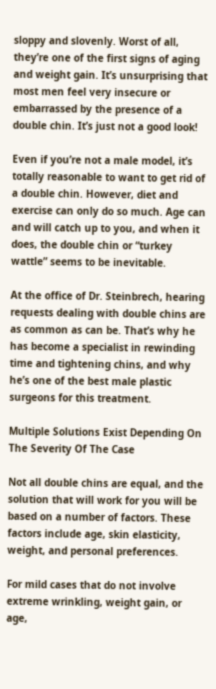sloppy and slovenly. Worst of all, they’re one of the first signs of aging and weight gain. It’s unsurprising that most men feel very insecure or embarrassed by the presence of a double chin. It’s just not a good look!

Even if you’re not a male model, it’s totally reasonable to want to get rid of a double chin. However, diet and exercise can only do so much. Age can and will catch up to you, and when it does, the double chin or “turkey wattle” seems to be inevitable.

At the office of Dr. Steinbrech, hearing requests dealing with double chins are as common as can be. That’s why he has become a specialist in rewinding time and tightening chins, and why he’s one of the best male plastic surgeons for this treatment.

Multiple Solutions Exist Depending On The Severity Of The Case

Not all double chins are equal, and the solution that will work for you will be based on a number of factors. These factors include age, skin elasticity, weight, and personal preferences.

For mild cases that do not involve extreme wrinkling, weight gain, or age,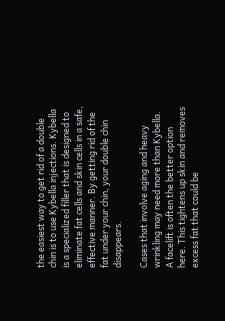the easiest way to get rid of a double chin is to use Kybella injections. Kybella is a specialized filler that is designed to eliminate fat cells and skin cells in a safe, effective manner. By getting rid of the fat under your chin, your double chin disappears.

Cases that involve aging and heavy wrinkling may need more than Kybella. A facelift is often the better option here. This tightens up skin and removes excess fat that could be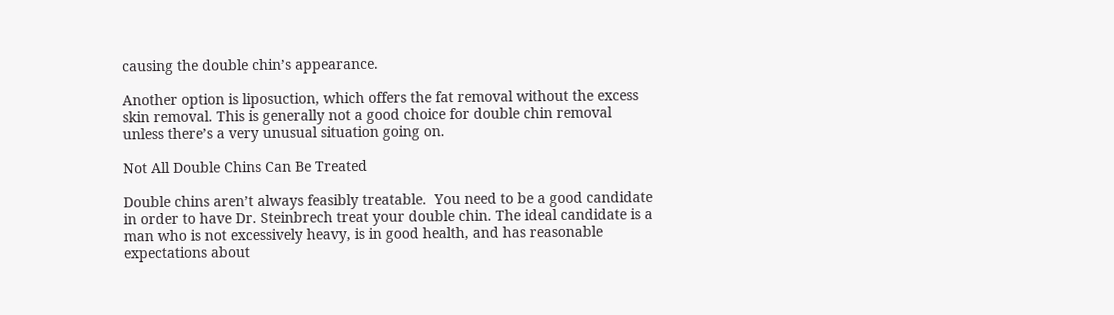causing the double chin’s appearance.

Another option is liposuction, which offers the fat removal without the excess skin removal. This is generally not a good choice for double chin removal unless there’s a very unusual situation going on.

Not All Double Chins Can Be Treated

Double chins aren’t always feasibly treatable.  You need to be a good candidate in order to have Dr. Steinbrech treat your double chin. The ideal candidate is a man who is not excessively heavy, is in good health, and has reasonable expectations about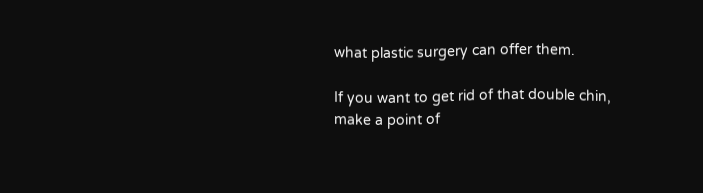what plastic surgery can offer them.

If you want to get rid of that double chin, make a point of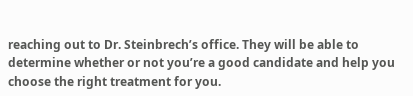reaching out to Dr. Steinbrech’s office. They will be able to determine whether or not you’re a good candidate and help you choose the right treatment for you.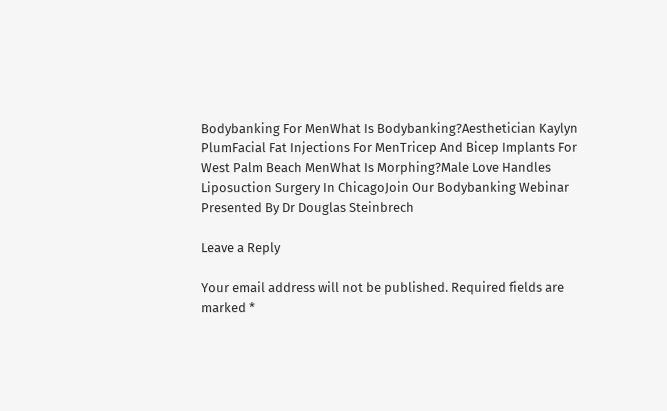Bodybanking For MenWhat Is Bodybanking?Aesthetician Kaylyn PlumFacial Fat Injections For MenTricep And Bicep Implants For West Palm Beach MenWhat Is Morphing?Male Love Handles Liposuction Surgery In ChicagoJoin Our Bodybanking Webinar Presented By Dr Douglas Steinbrech

Leave a Reply

Your email address will not be published. Required fields are marked *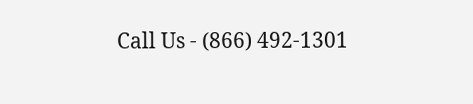Call Us - (866) 492-1301